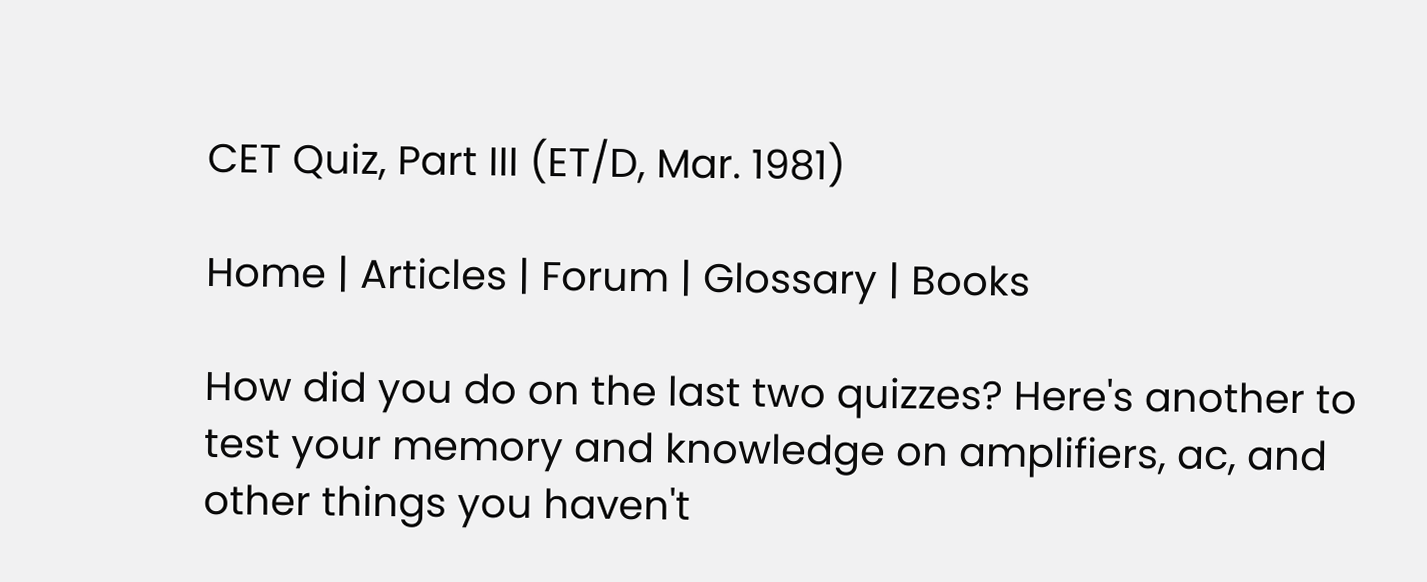CET Quiz, Part III (ET/D, Mar. 1981)

Home | Articles | Forum | Glossary | Books

How did you do on the last two quizzes? Here's another to test your memory and knowledge on amplifiers, ac, and other things you haven't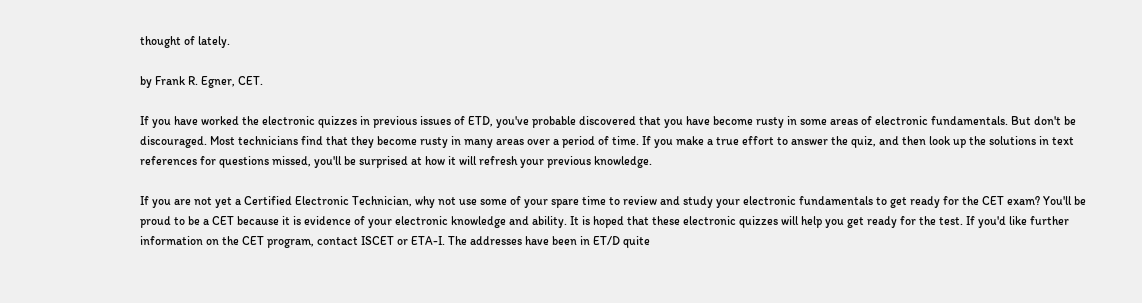thought of lately.

by Frank R. Egner, CET.

If you have worked the electronic quizzes in previous issues of ETD, you've probable discovered that you have become rusty in some areas of electronic fundamentals. But don't be discouraged. Most technicians find that they become rusty in many areas over a period of time. If you make a true effort to answer the quiz, and then look up the solutions in text references for questions missed, you'll be surprised at how it will refresh your previous knowledge.

If you are not yet a Certified Electronic Technician, why not use some of your spare time to review and study your electronic fundamentals to get ready for the CET exam? You'll be proud to be a CET because it is evidence of your electronic knowledge and ability. It is hoped that these electronic quizzes will help you get ready for the test. If you'd like further information on the CET program, contact ISCET or ETA-I. The addresses have been in ET/D quite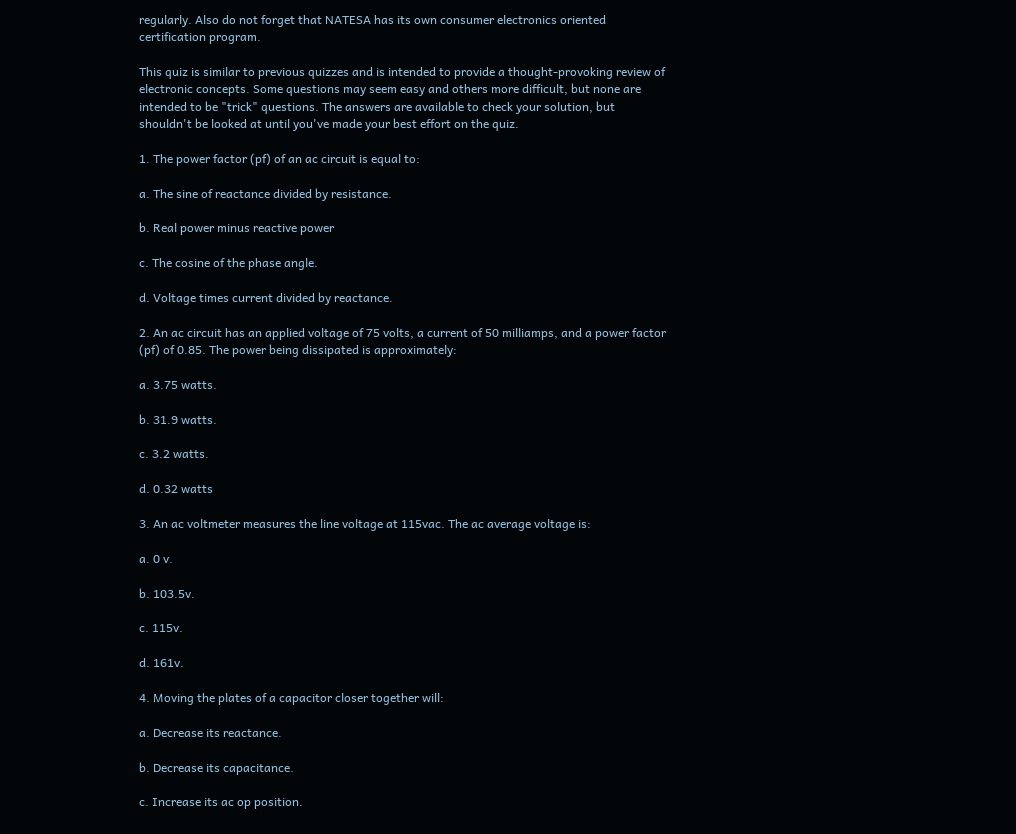regularly. Also do not forget that NATESA has its own consumer electronics oriented certification program.

This quiz is similar to previous quizzes and is intended to provide a thought-provoking review of electronic concepts. Some questions may seem easy and others more difficult, but none are intended to be "trick" questions. The answers are available to check your solution, but shouldn't be looked at until you've made your best effort on the quiz.

1. The power factor (pf) of an ac circuit is equal to:

a. The sine of reactance divided by resistance.

b. Real power minus reactive power

c. The cosine of the phase angle.

d. Voltage times current divided by reactance.

2. An ac circuit has an applied voltage of 75 volts, a current of 50 milliamps, and a power factor (pf) of 0.85. The power being dissipated is approximately:

a. 3.75 watts.

b. 31.9 watts.

c. 3.2 watts.

d. 0.32 watts

3. An ac voltmeter measures the line voltage at 115vac. The ac average voltage is:

a. 0 v.

b. 103.5v.

c. 115v.

d. 161v.

4. Moving the plates of a capacitor closer together will:

a. Decrease its reactance.

b. Decrease its capacitance.

c. Increase its ac op position.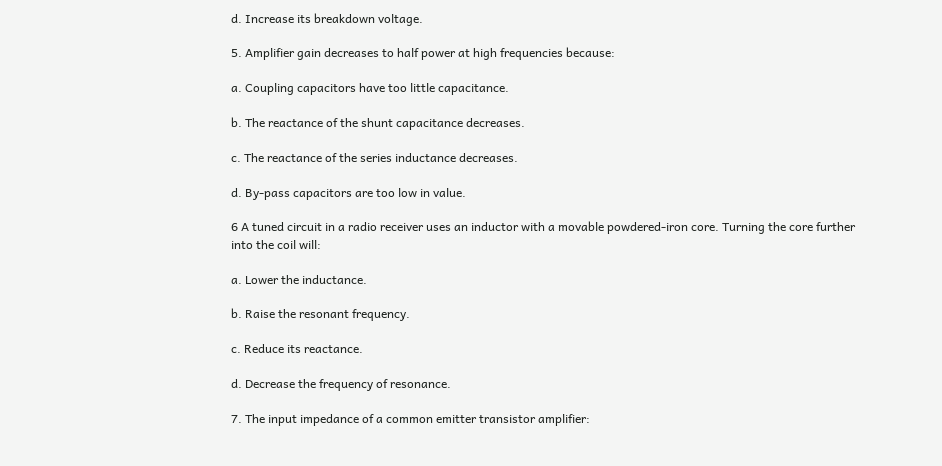d. Increase its breakdown voltage.

5. Amplifier gain decreases to half power at high frequencies because:

a. Coupling capacitors have too little capacitance.

b. The reactance of the shunt capacitance decreases.

c. The reactance of the series inductance decreases.

d. By-pass capacitors are too low in value.

6 A tuned circuit in a radio receiver uses an inductor with a movable powdered-iron core. Turning the core further into the coil will:

a. Lower the inductance.

b. Raise the resonant frequency.

c. Reduce its reactance.

d. Decrease the frequency of resonance.

7. The input impedance of a common emitter transistor amplifier: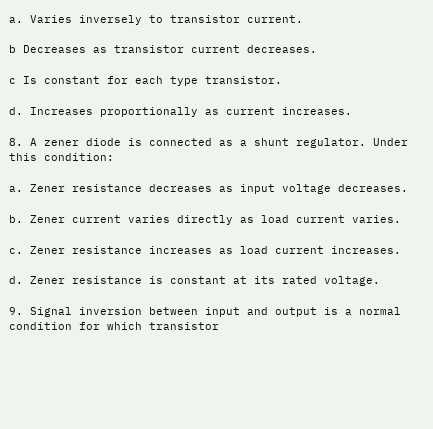a. Varies inversely to transistor current.

b Decreases as transistor current decreases.

c Is constant for each type transistor.

d. Increases proportionally as current increases.

8. A zener diode is connected as a shunt regulator. Under this condition:

a. Zener resistance decreases as input voltage decreases.

b. Zener current varies directly as load current varies.

c. Zener resistance increases as load current increases.

d. Zener resistance is constant at its rated voltage.

9. Signal inversion between input and output is a normal condition for which transistor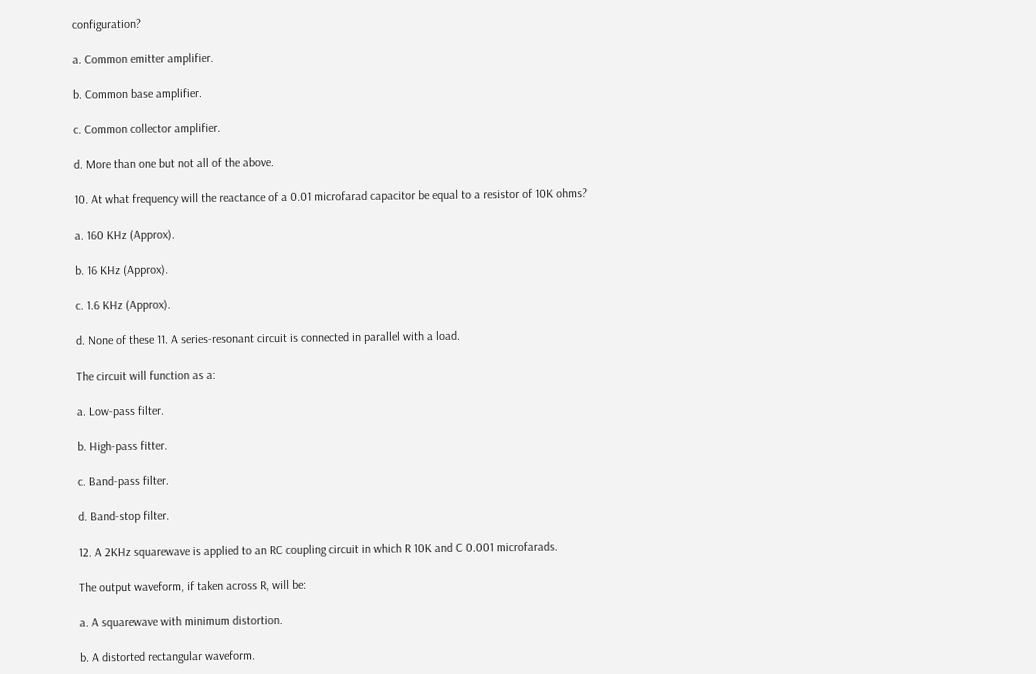configuration?

a. Common emitter amplifier.

b. Common base amplifier.

c. Common collector amplifier.

d. More than one but not all of the above.

10. At what frequency will the reactance of a 0.01 microfarad capacitor be equal to a resistor of 10K ohms?

a. 160 KHz (Approx).

b. 16 KHz (Approx).

c. 1.6 KHz (Approx).

d. None of these 11. A series-resonant circuit is connected in parallel with a load.

The circuit will function as a:

a. Low-pass filter.

b. High-pass fitter.

c. Band-pass filter.

d. Band-stop filter.

12. A 2KHz squarewave is applied to an RC coupling circuit in which R 10K and C 0.001 microfarads.

The output waveform, if taken across R, will be:

a. A squarewave with minimum distortion.

b. A distorted rectangular waveform.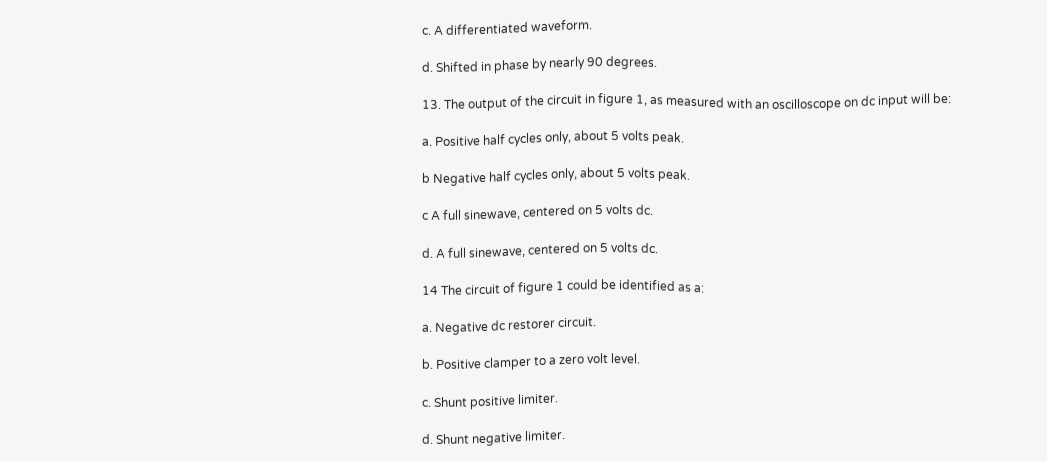c. A differentiated waveform.

d. Shifted in phase by nearly 90 degrees.

13. The output of the circuit in figure 1, as measured with an oscilloscope on dc input will be:

a. Positive half cycles only, about 5 volts peak.

b Negative half cycles only, about 5 volts peak.

c A full sinewave, centered on 5 volts dc.

d. A full sinewave, centered on 5 volts dc.

14 The circuit of figure 1 could be identified as a:

a. Negative dc restorer circuit.

b. Positive clamper to a zero volt level.

c. Shunt positive limiter.

d. Shunt negative limiter.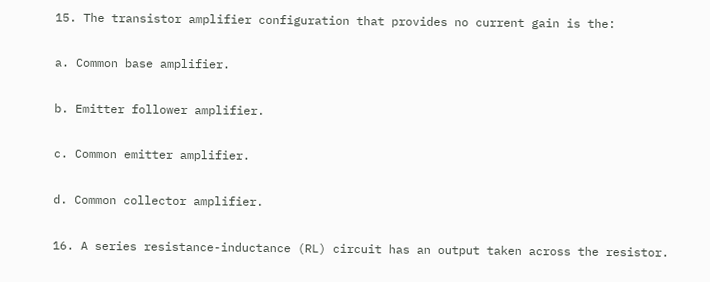15. The transistor amplifier configuration that provides no current gain is the:

a. Common base amplifier.

b. Emitter follower amplifier.

c. Common emitter amplifier.

d. Common collector amplifier.

16. A series resistance-inductance (RL) circuit has an output taken across the resistor.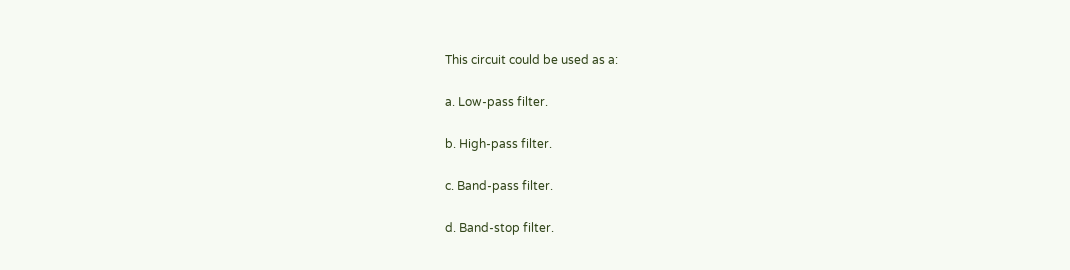This circuit could be used as a:

a. Low-pass filter.

b. High-pass filter.

c. Band-pass filter.

d. Band-stop filter.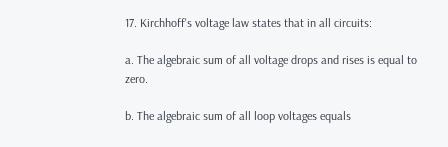17. Kirchhoff's voltage law states that in all circuits:

a. The algebraic sum of all voltage drops and rises is equal to zero.

b. The algebraic sum of all loop voltages equals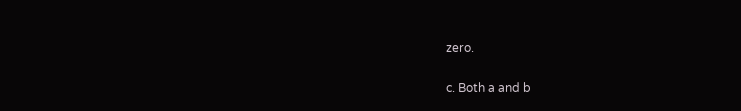zero.

c. Both a and b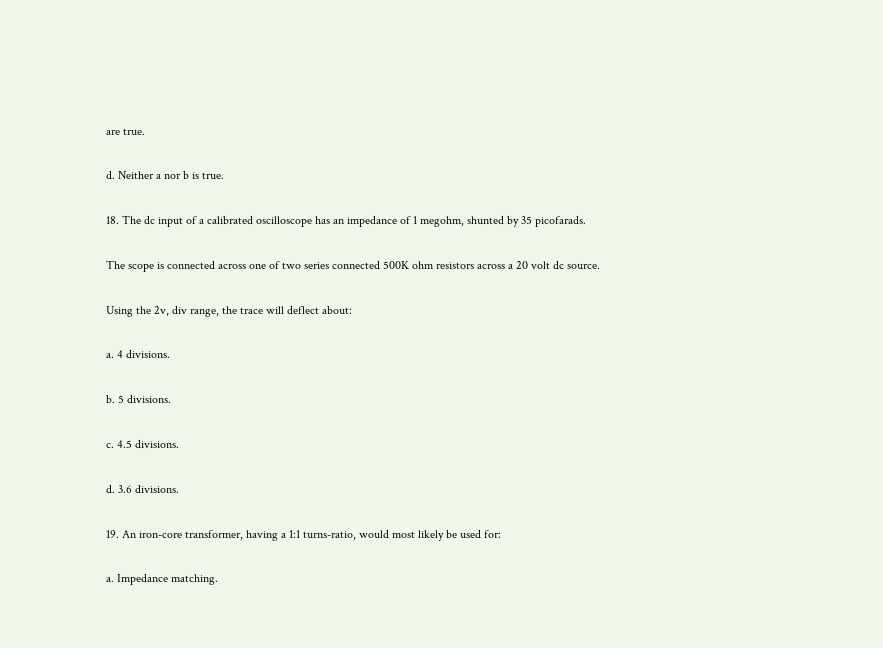are true.

d. Neither a nor b is true.

18. The dc input of a calibrated oscilloscope has an impedance of 1 megohm, shunted by 35 picofarads.

The scope is connected across one of two series connected 500K ohm resistors across a 20 volt dc source.

Using the 2v, div range, the trace will deflect about:

a. 4 divisions.

b. 5 divisions.

c. 4.5 divisions.

d. 3.6 divisions.

19. An iron-core transformer, having a 1:1 turns-ratio, would most likely be used for:

a. Impedance matching.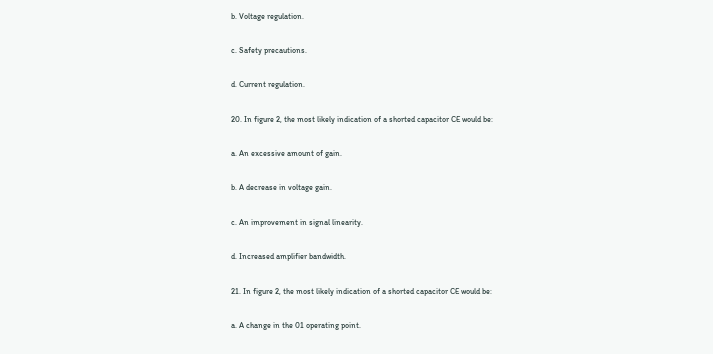b. Voltage regulation.

c. Safety precautions.

d. Current regulation.

20. In figure 2, the most likely indication of a shorted capacitor CE would be:

a. An excessive amount of gain.

b. A decrease in voltage gain.

c. An improvement in signal linearity.

d. Increased amplifier bandwidth.

21. In figure 2, the most likely indication of a shorted capacitor CE would be:

a. A change in the 01 operating point.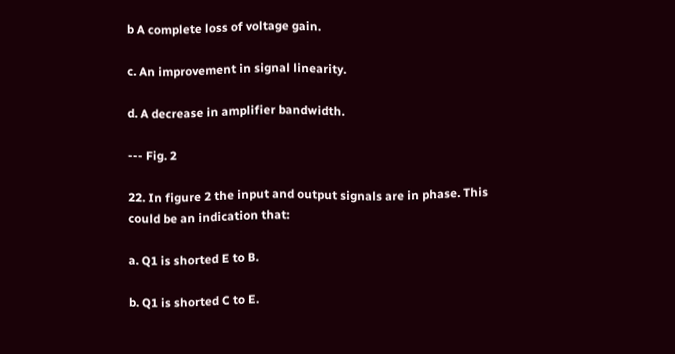b A complete loss of voltage gain.

c. An improvement in signal linearity.

d. A decrease in amplifier bandwidth.

--- Fig. 2

22. In figure 2 the input and output signals are in phase. This could be an indication that:

a. Q1 is shorted E to B.

b. Q1 is shorted C to E.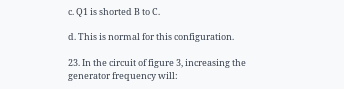c. Q1 is shorted B to C.

d. This is normal for this configuration.

23. In the circuit of figure 3, increasing the generator frequency will: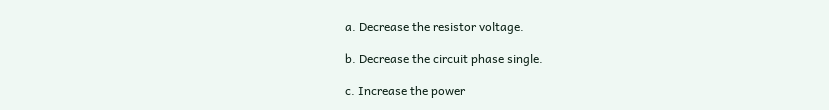a. Decrease the resistor voltage.

b. Decrease the circuit phase single.

c. Increase the power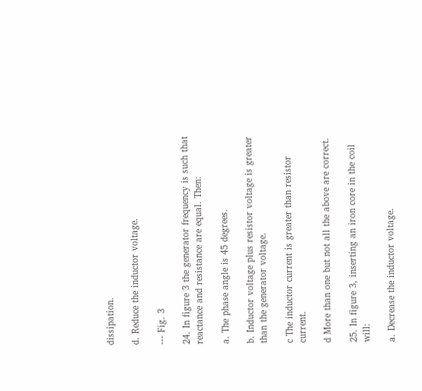dissipation.

d. Reduce the inductor voltage.

--- Fig. 3

24. In figure 3 the generator frequency is such that reactance and resistance are equal. Then:

a. The phase angle is 45 degrees.

b. Inductor voltage plus resistor voltage is greater than the generator voltage.

c The inductor current is greater than resistor current.

d More than one but not all the above are correct.

25. In figure 3, inserting an iron core in the coil will:

a. Decrease the inductor voltage.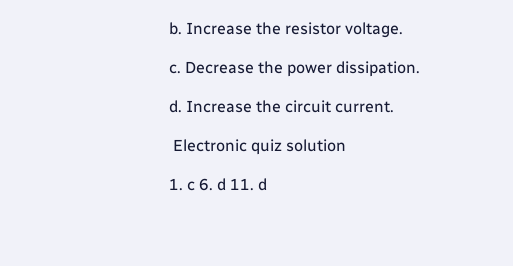b. Increase the resistor voltage.

c. Decrease the power dissipation.

d. Increase the circuit current.

 Electronic quiz solution

1. c 6. d 11. d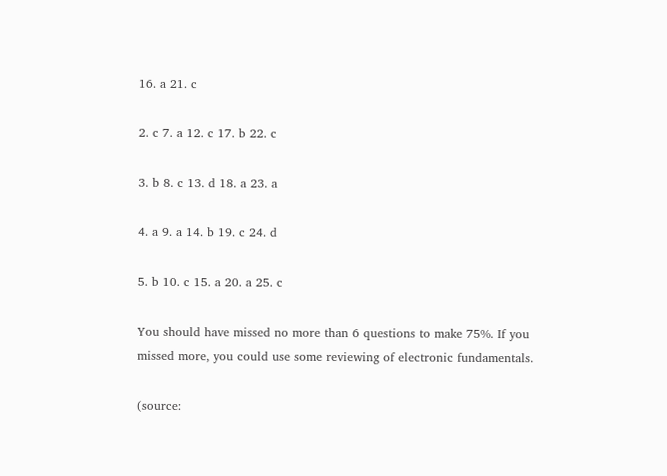16. a 21. c

2. c 7. a 12. c 17. b 22. c

3. b 8. c 13. d 18. a 23. a

4. a 9. a 14. b 19. c 24. d

5. b 10. c 15. a 20. a 25. c

You should have missed no more than 6 questions to make 75%. If you missed more, you could use some reviewing of electronic fundamentals.

(source: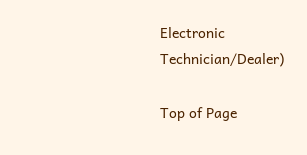Electronic Technician/Dealer)

Top of Page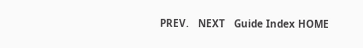PREV.   NEXT   Guide Index HOME